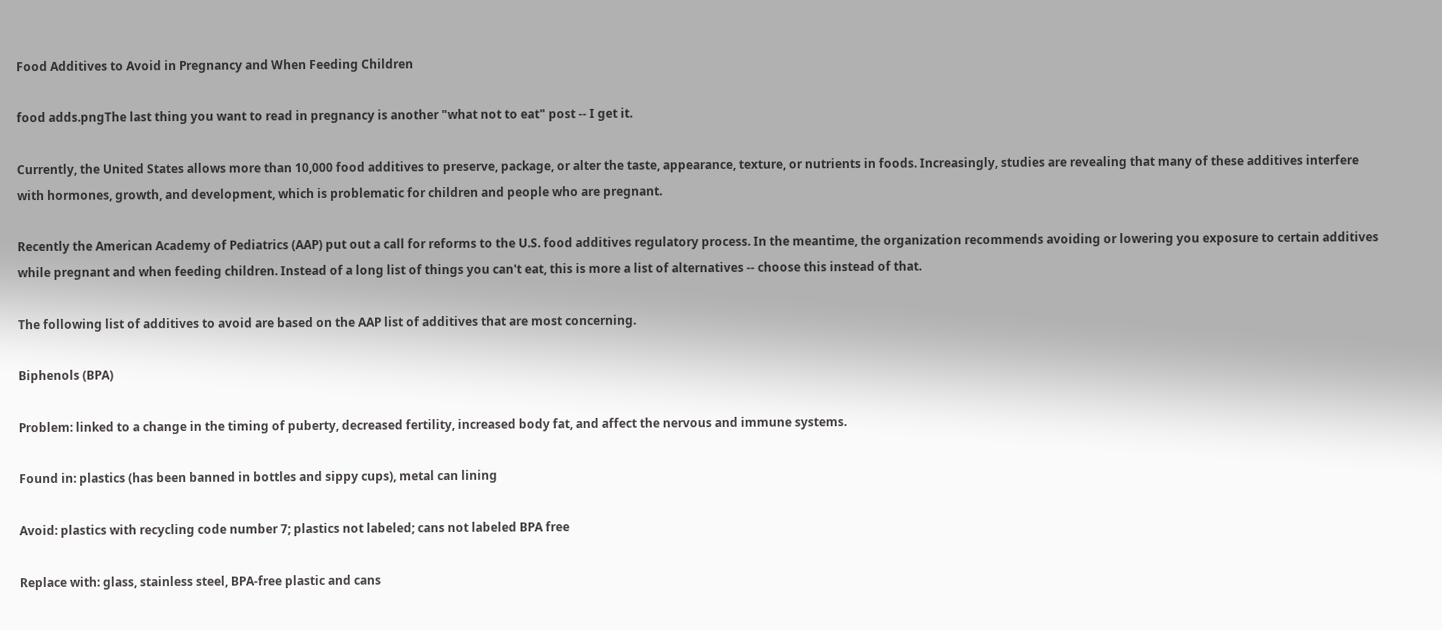Food Additives to Avoid in Pregnancy and When Feeding Children

food adds.pngThe last thing you want to read in pregnancy is another "what not to eat" post -- I get it.

Currently, the United States allows more than 10,000 food additives to preserve, package, or alter the taste, appearance, texture, or nutrients in foods. Increasingly, studies are revealing that many of these additives interfere with hormones, growth, and development, which is problematic for children and people who are pregnant.

Recently the American Academy of Pediatrics (AAP) put out a call for reforms to the U.S. food additives regulatory process. In the meantime, the organization recommends avoiding or lowering you exposure to certain additives while pregnant and when feeding children. Instead of a long list of things you can't eat, this is more a list of alternatives -- choose this instead of that.

The following list of additives to avoid are based on the AAP list of additives that are most concerning.

Biphenols (BPA)

Problem: linked to a change in the timing of puberty, decreased fertility, increased body fat, and affect the nervous and immune systems.

Found in: plastics (has been banned in bottles and sippy cups), metal can lining

Avoid: plastics with recycling code number 7; plastics not labeled; cans not labeled BPA free

Replace with: glass, stainless steel, BPA-free plastic and cans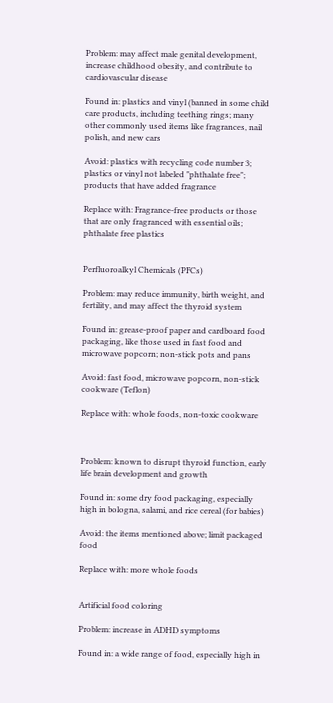Problem: may affect male genital development, increase childhood obesity, and contribute to cardiovascular disease

Found in: plastics and vinyl (banned in some child care products, including teething rings; many other commonly used items like fragrances, nail polish, and new cars

Avoid: plastics with recycling code number 3; plastics or vinyl not labeled "phthalate free"; products that have added fragrance

Replace with: Fragrance-free products or those that are only fragranced with essential oils; phthalate free plastics


Perfluoroalkyl Chemicals (PFCs)

Problem: may reduce immunity, birth weight, and fertility, and may affect the thyroid system

Found in: grease-proof paper and cardboard food packaging, like those used in fast food and microwave popcorn; non-stick pots and pans

Avoid: fast food, microwave popcorn, non-stick cookware (Teflon)

Replace with: whole foods, non-toxic cookware



Problem: known to disrupt thyroid function, early life brain development and growth

Found in: some dry food packaging, especially high in bologna, salami, and rice cereal (for babies)

Avoid: the items mentioned above; limit packaged food

Replace with: more whole foods


Artificial food coloring

Problem: increase in ADHD symptoms

Found in: a wide range of food, especially high in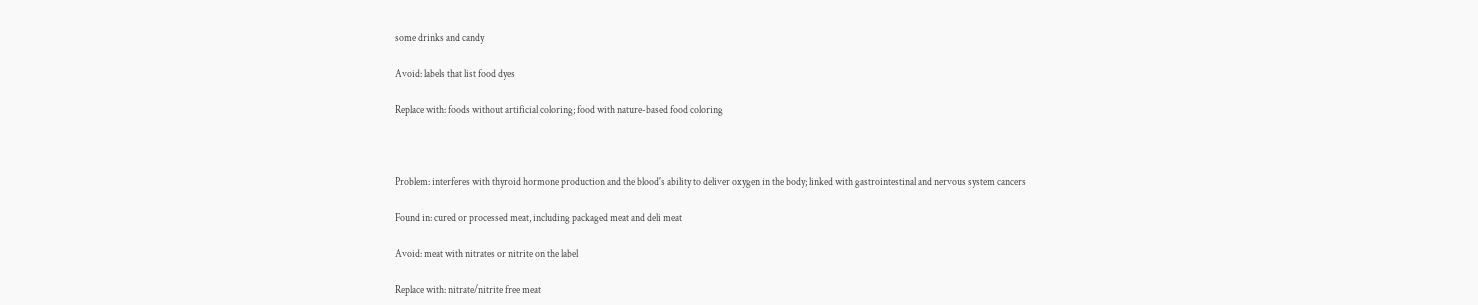some drinks and candy

Avoid: labels that list food dyes

Replace with: foods without artificial coloring; food with nature-based food coloring



Problem: interferes with thyroid hormone production and the blood's ability to deliver oxygen in the body; linked with gastrointestinal and nervous system cancers

Found in: cured or processed meat, including packaged meat and deli meat

Avoid: meat with nitrates or nitrite on the label

Replace with: nitrate/nitrite free meat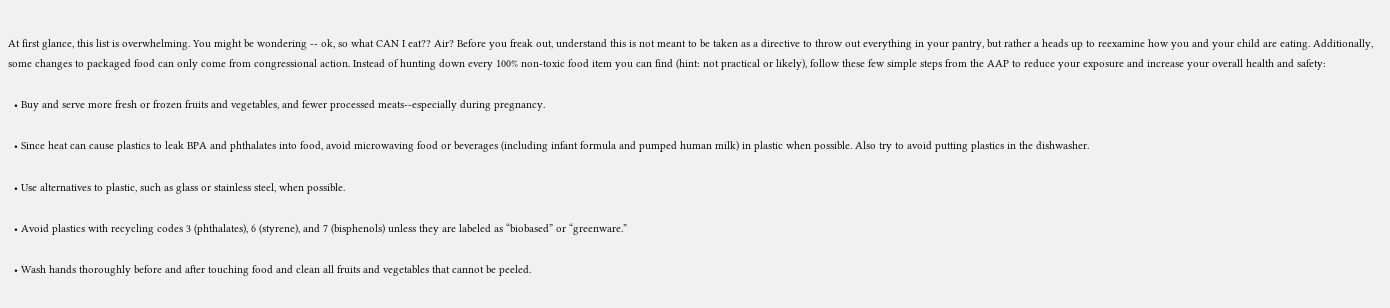At first glance, this list is overwhelming. You might be wondering -- ok, so what CAN I eat?? Air? Before you freak out, understand this is not meant to be taken as a directive to throw out everything in your pantry, but rather a heads up to reexamine how you and your child are eating. Additionally, some changes to packaged food can only come from congressional action. Instead of hunting down every 100% non-toxic food item you can find (hint: not practical or likely), follow these few simple steps from the AAP to reduce your exposure and increase your overall health and safety:

  • Buy and serve more fresh or frozen fruits and vegetables, and fewer processed meats--especially during pregnancy.

  • Since heat can cause plastics to leak BPA and phthalates into food, avoid microwaving food or beverages (including infant formula and pumped human milk) in plastic when possible. Also try to avoid putting plastics in the dishwasher.

  • Use alternatives to plastic, such as glass or stainless steel, when possible.

  • Avoid plastics with recycling codes 3 (phthalates), 6 (styrene), and 7 (bisphenols) unless they are labeled as “biobased” or “greenware.”

  • Wash hands thoroughly before and after touching food and clean all fruits and vegetables that cannot be peeled.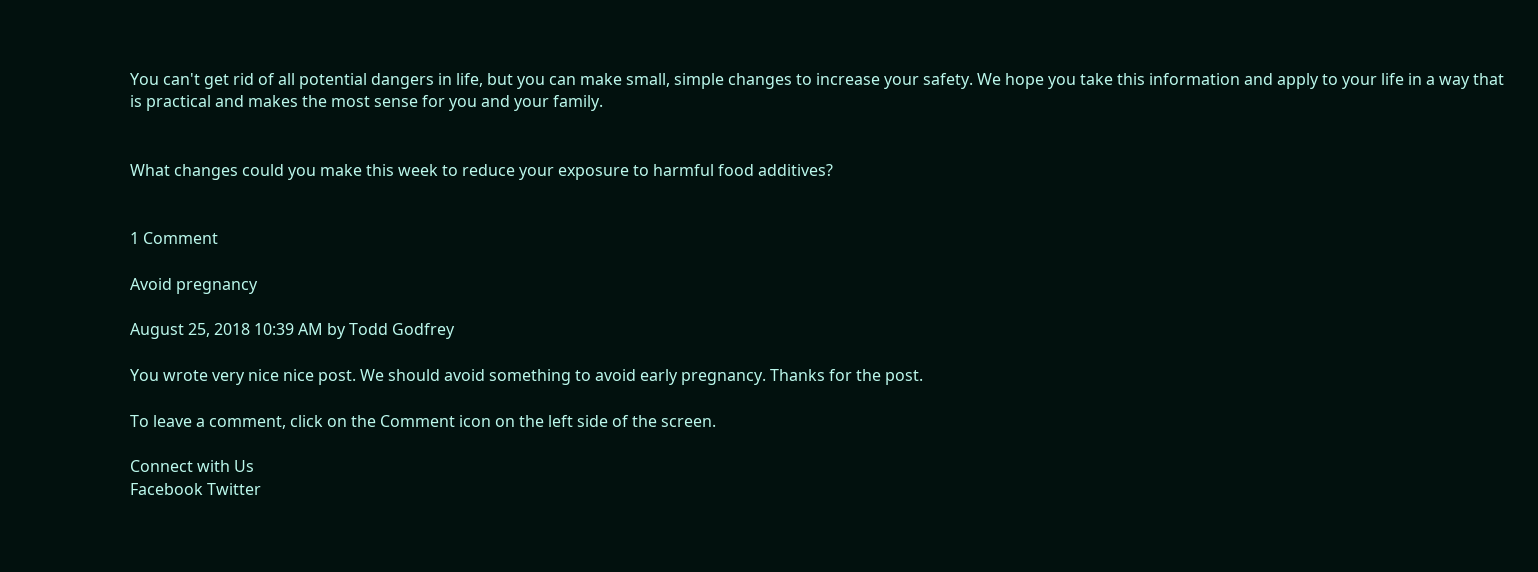You can't get rid of all potential dangers in life, but you can make small, simple changes to increase your safety. We hope you take this information and apply to your life in a way that is practical and makes the most sense for you and your family.


What changes could you make this week to reduce your exposure to harmful food additives?


1 Comment

Avoid pregnancy

August 25, 2018 10:39 AM by Todd Godfrey

You wrote very nice nice post. We should avoid something to avoid early pregnancy. Thanks for the post.

To leave a comment, click on the Comment icon on the left side of the screen.

Connect with Us
Facebook Twitter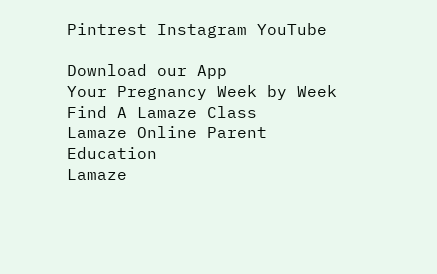Pintrest Instagram YouTube

Download our App
Your Pregnancy Week by Week
Find A Lamaze Class
Lamaze Online Parent Education
Lamaze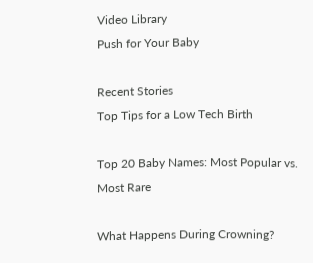Video Library
Push for Your Baby

Recent Stories
Top Tips for a Low Tech Birth

Top 20 Baby Names: Most Popular vs. Most Rare

What Happens During Crowning?